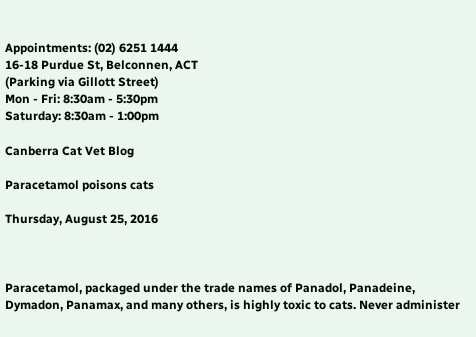Appointments: (02) 6251 1444
16-18 Purdue St, Belconnen, ACT
(Parking via Gillott Street)
Mon - Fri: 8:30am - 5:30pm
Saturday: 8:30am - 1:00pm

Canberra Cat Vet Blog

Paracetamol poisons cats

Thursday, August 25, 2016



Paracetamol, packaged under the trade names of Panadol, Panadeine, Dymadon, Panamax, and many others, is highly toxic to cats. Never administer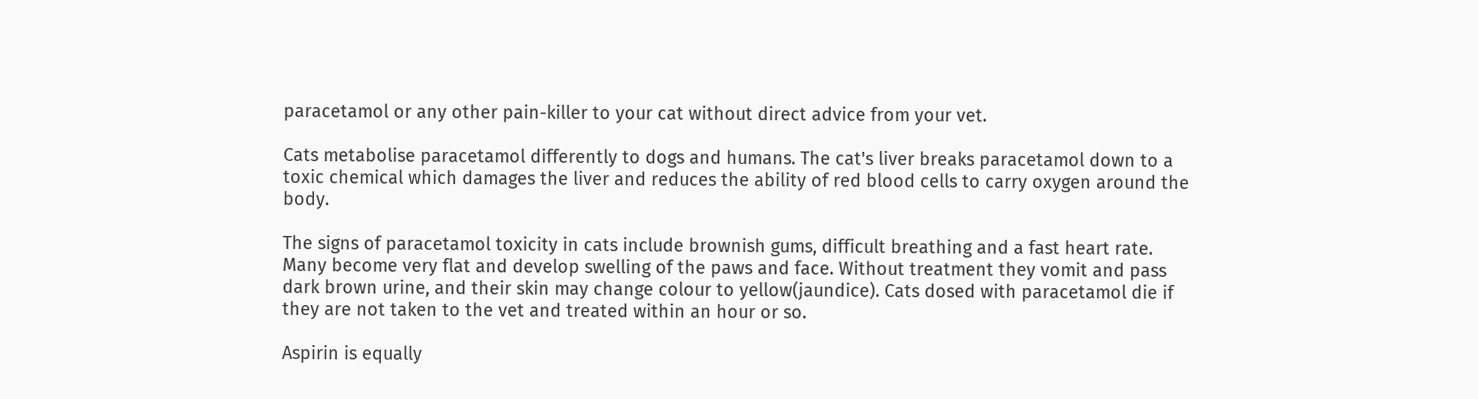paracetamol or any other pain-killer to your cat without direct advice from your vet.

Cats metabolise paracetamol differently to dogs and humans. The cat's liver breaks paracetamol down to a toxic chemical which damages the liver and reduces the ability of red blood cells to carry oxygen around the body.

The signs of paracetamol toxicity in cats include brownish gums, difficult breathing and a fast heart rate. Many become very flat and develop swelling of the paws and face. Without treatment they vomit and pass dark brown urine, and their skin may change colour to yellow(jaundice). Cats dosed with paracetamol die if they are not taken to the vet and treated within an hour or so.

Aspirin is equally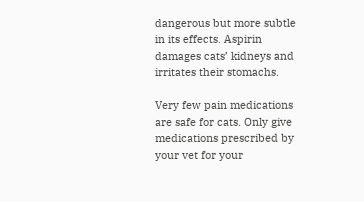dangerous but more subtle in its effects. Aspirin damages cats’ kidneys and irritates their stomachs.

Very few pain medications are safe for cats. Only give medications prescribed by your vet for your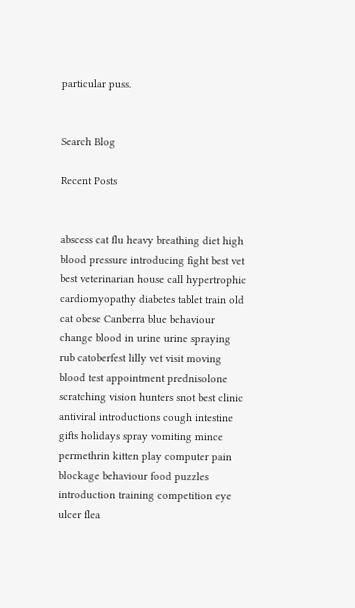particular puss.


Search Blog

Recent Posts


abscess cat flu heavy breathing diet high blood pressure introducing fight best vet best veterinarian house call hypertrophic cardiomyopathy diabetes tablet train old cat obese Canberra blue behaviour change blood in urine urine spraying rub catoberfest lilly vet visit moving blood test appointment prednisolone scratching vision hunters snot best clinic antiviral introductions cough intestine gifts holidays spray vomiting mince permethrin kitten play computer pain blockage behaviour food puzzles introduction training competition eye ulcer flea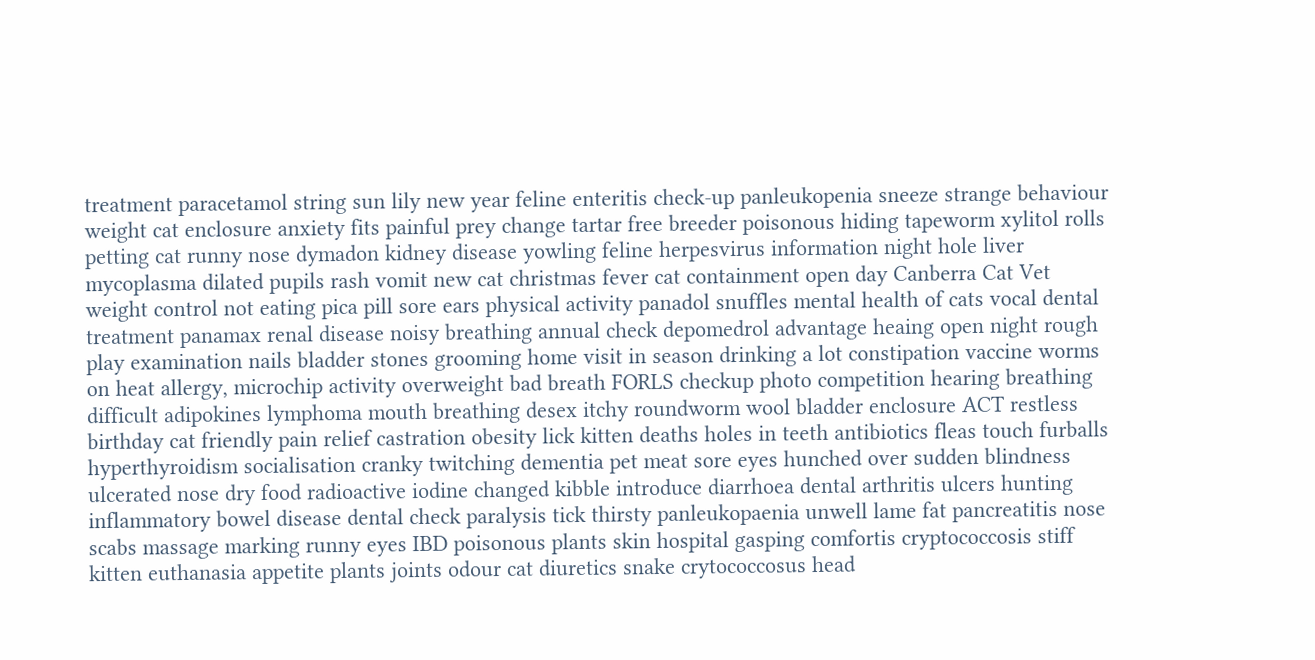treatment paracetamol string sun lily new year feline enteritis check-up panleukopenia sneeze strange behaviour weight cat enclosure anxiety fits painful prey change tartar free breeder poisonous hiding tapeworm xylitol rolls petting cat runny nose dymadon kidney disease yowling feline herpesvirus information night hole liver mycoplasma dilated pupils rash vomit new cat christmas fever cat containment open day Canberra Cat Vet weight control not eating pica pill sore ears physical activity panadol snuffles mental health of cats vocal dental treatment panamax renal disease noisy breathing annual check depomedrol advantage heaing open night rough play examination nails bladder stones grooming home visit in season drinking a lot constipation vaccine worms on heat allergy, microchip activity overweight bad breath FORLS checkup photo competition hearing breathing difficult adipokines lymphoma mouth breathing desex itchy roundworm wool bladder enclosure ACT restless birthday cat friendly pain relief castration obesity lick kitten deaths holes in teeth antibiotics fleas touch furballs hyperthyroidism socialisation cranky twitching dementia pet meat sore eyes hunched over sudden blindness ulcerated nose dry food radioactive iodine changed kibble introduce diarrhoea dental arthritis ulcers hunting inflammatory bowel disease dental check paralysis tick thirsty panleukopaenia unwell lame fat pancreatitis nose scabs massage marking runny eyes IBD poisonous plants skin hospital gasping comfortis cryptococcosis stiff kitten euthanasia appetite plants joints odour cat diuretics snake crytococcosus head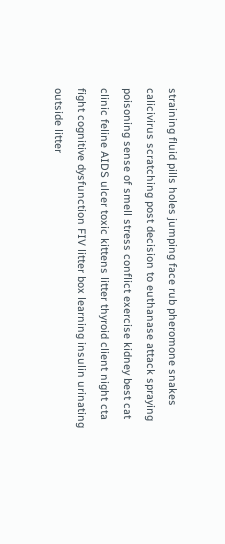straining fluid pills holes jumping face rub pheromone snakes calicivirus scratching post decision to euthanase attack spraying poisoning sense of smell stress conflict exercise kidney best cat clinic feline AIDS ulcer toxic kittens litter thyroid client night cta fight cognitive dysfunction FIV litter box learning insulin urinating outside litter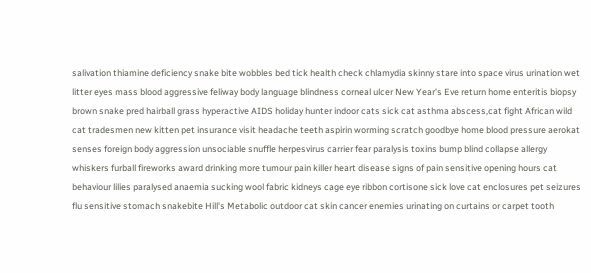salivation thiamine deficiency snake bite wobbles bed tick health check chlamydia skinny stare into space virus urination wet litter eyes mass blood aggressive feliway body language blindness corneal ulcer New Year's Eve return home enteritis biopsy brown snake pred hairball grass hyperactive AIDS holiday hunter indoor cats sick cat asthma abscess,cat fight African wild cat tradesmen new kitten pet insurance visit headache teeth aspirin worming scratch goodbye home blood pressure aerokat senses foreign body aggression unsociable snuffle herpesvirus carrier fear paralysis toxins bump blind collapse allergy whiskers furball fireworks award drinking more tumour pain killer heart disease signs of pain sensitive opening hours cat behaviour lilies paralysed anaemia sucking wool fabric kidneys cage eye ribbon cortisone sick love cat enclosures pet seizures flu sensitive stomach snakebite Hill's Metabolic outdoor cat skin cancer enemies urinating on curtains or carpet tooth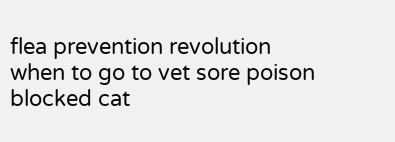flea prevention revolution when to go to vet sore poison blocked cat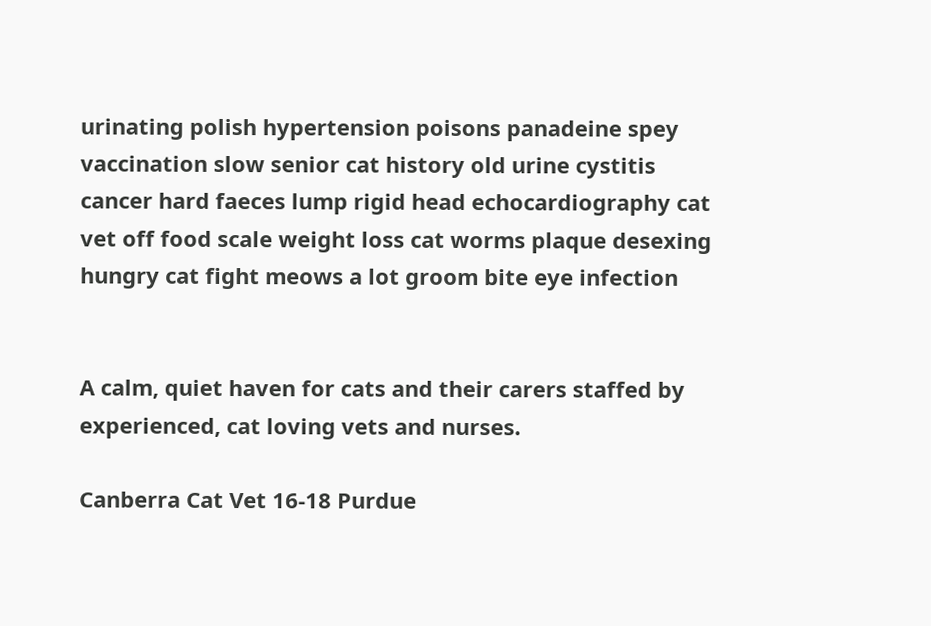urinating polish hypertension poisons panadeine spey vaccination slow senior cat history old urine cystitis cancer hard faeces lump rigid head echocardiography cat vet off food scale weight loss cat worms plaque desexing hungry cat fight meows a lot groom bite eye infection


A calm, quiet haven for cats and their carers staffed by experienced, cat loving vets and nurses.

Canberra Cat Vet 16-18 Purdue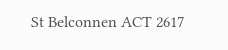St Belconnen ACT 2617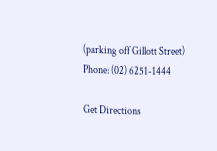(parking off Gillott Street) Phone: (02) 6251-1444

Get Directions